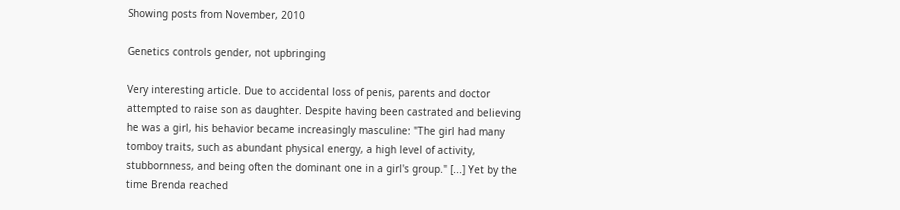Showing posts from November, 2010

Genetics controls gender, not upbringing

Very interesting article. Due to accidental loss of penis, parents and doctor attempted to raise son as daughter. Despite having been castrated and believing he was a girl, his behavior became increasingly masculine: "The girl had many tomboy traits, such as abundant physical energy, a high level of activity, stubbornness, and being often the dominant one in a girl's group." [...] Yet by the time Brenda reached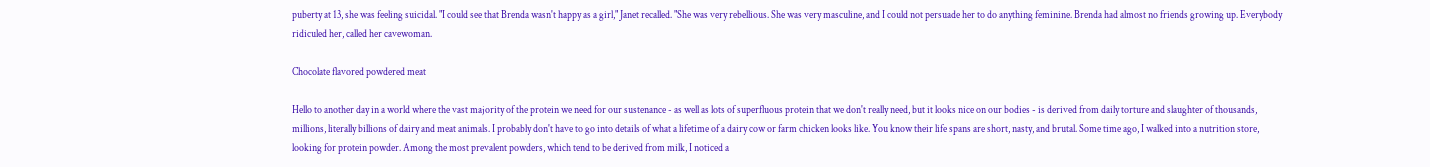puberty at 13, she was feeling suicidal. "I could see that Brenda wasn't happy as a girl," Janet recalled. "She was very rebellious. She was very masculine, and I could not persuade her to do anything feminine. Brenda had almost no friends growing up. Everybody ridiculed her, called her cavewoman.

Chocolate flavored powdered meat

Hello to another day in a world where the vast majority of the protein we need for our sustenance - as well as lots of superfluous protein that we don't really need, but it looks nice on our bodies - is derived from daily torture and slaughter of thousands, millions, literally billions of dairy and meat animals. I probably don't have to go into details of what a lifetime of a dairy cow or farm chicken looks like. You know their life spans are short, nasty, and brutal. Some time ago, I walked into a nutrition store, looking for protein powder. Among the most prevalent powders, which tend to be derived from milk, I noticed a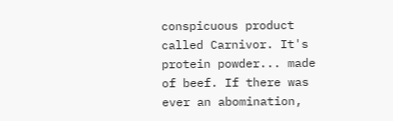conspicuous product called Carnivor. It's protein powder... made of beef. If there was ever an abomination,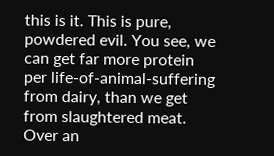this is it. This is pure, powdered evil. You see, we can get far more protein per life-of-animal-suffering from dairy, than we get from slaughtered meat. Over an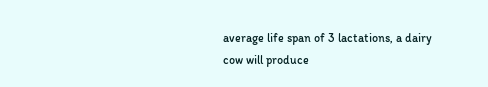average life span of 3 lactations, a dairy cow will produce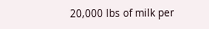20,000 lbs of milk per